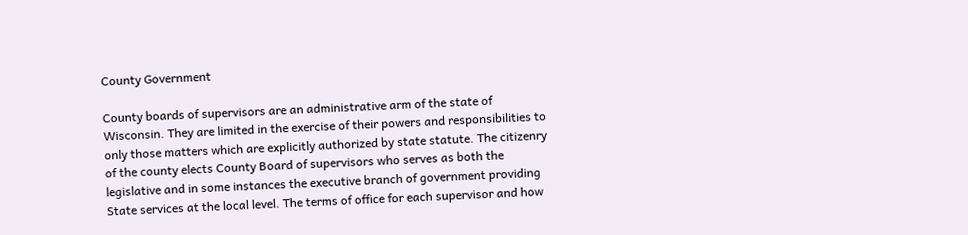County Government

County boards of supervisors are an administrative arm of the state of Wisconsin. They are limited in the exercise of their powers and responsibilities to only those matters which are explicitly authorized by state statute. The citizenry of the county elects County Board of supervisors who serves as both the legislative and in some instances the executive branch of government providing State services at the local level. The terms of office for each supervisor and how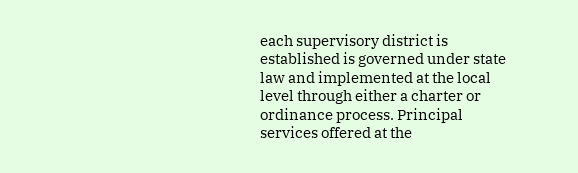each supervisory district is established is governed under state law and implemented at the local level through either a charter or ordinance process. Principal services offered at the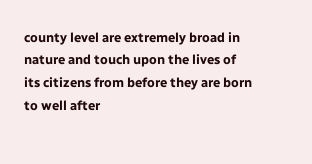county level are extremely broad in nature and touch upon the lives of its citizens from before they are born to well after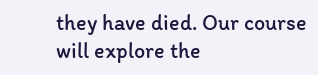they have died. Our course will explore the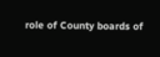role of County boards of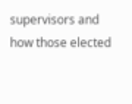supervisors and how those elected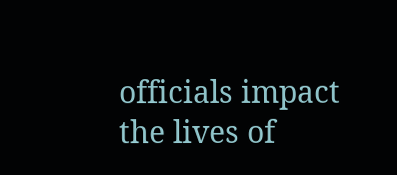officials impact the lives of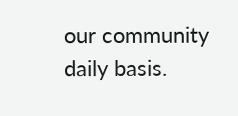our community daily basis.